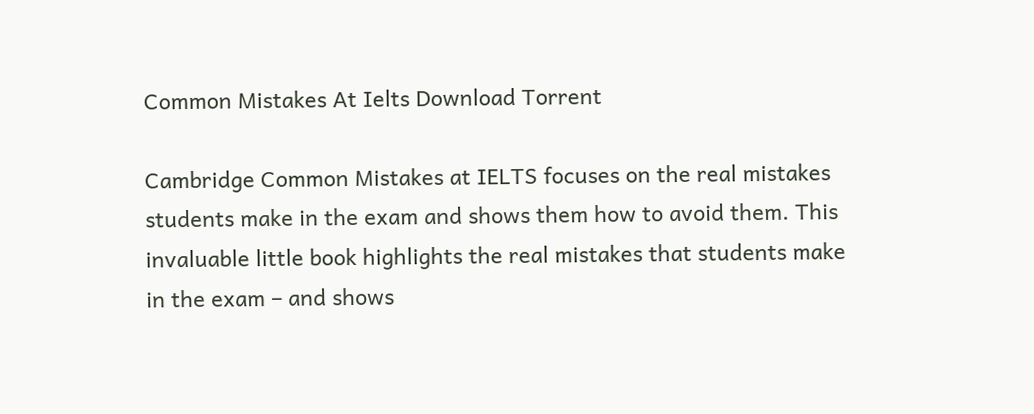Common Mistakes At Ielts Download Torrent

Cambridge Common Mistakes at IELTS focuses on the real mistakes students make in the exam and shows them how to avoid them. This invaluable little book highlights the real mistakes that students make in the exam – and shows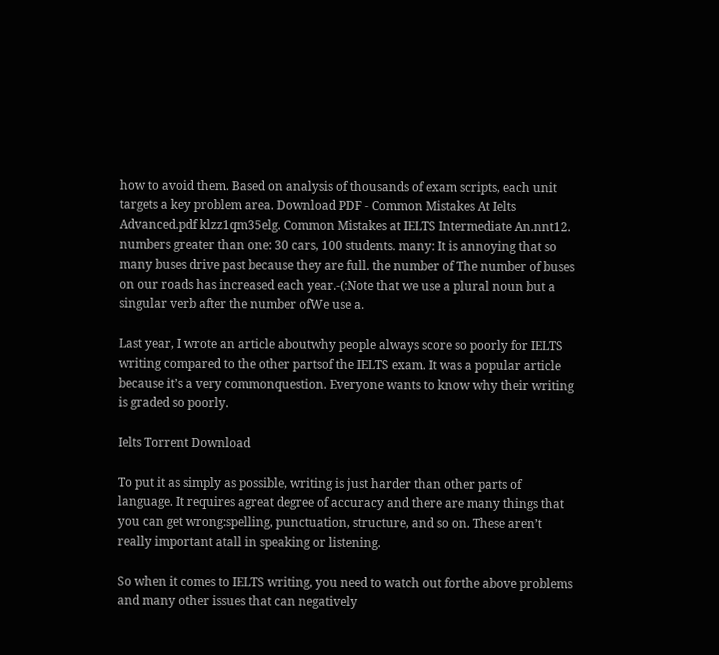how to avoid them. Based on analysis of thousands of exam scripts, each unit targets a key problem area. Download PDF - Common Mistakes At Ielts Advanced.pdf klzz1qm35elg. Common Mistakes at IELTS Intermediate An.nnt12. numbers greater than one: 30 cars, 100 students. many: It is annoying that so many buses drive past because they are full. the number of The number of buses on our roads has increased each year.-(:Note that we use a plural noun but a singular verb after the number ofWe use a.

Last year, I wrote an article aboutwhy people always score so poorly for IELTS writing compared to the other partsof the IELTS exam. It was a popular article because it’s a very commonquestion. Everyone wants to know why their writing is graded so poorly.

Ielts Torrent Download

To put it as simply as possible, writing is just harder than other parts of language. It requires agreat degree of accuracy and there are many things that you can get wrong:spelling, punctuation, structure, and so on. These aren’t really important atall in speaking or listening.

So when it comes to IELTS writing, you need to watch out forthe above problems and many other issues that can negatively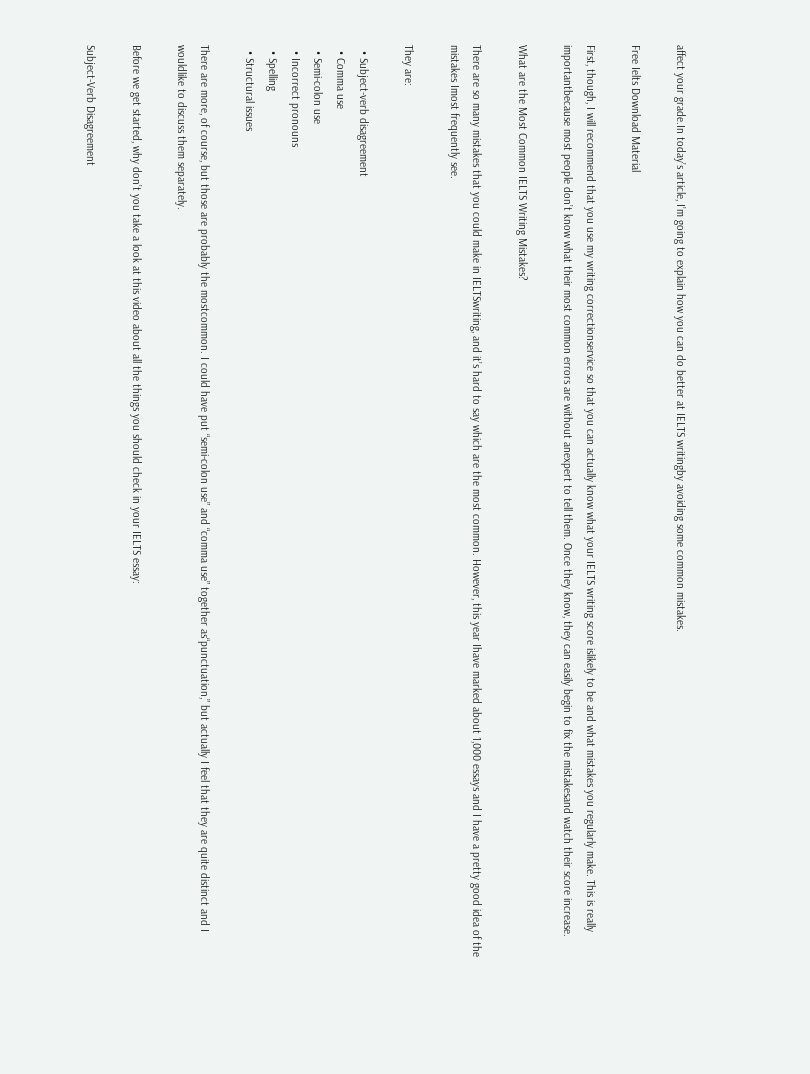affect your grade.In today’s article, I’m going to explain how you can do better at IELTS writingby avoiding some common mistakes.

Free Ielts Download Material

First, though, I will recommend that you use my writing correctionservice so that you can actually know what your IELTS writing score islikely to be and what mistakes you regularly make. This is really importantbecause most people don’t know what their most common errors are without anexpert to tell them. Once they know, they can easily begin to fix the mistakesand watch their score increase.

What are the Most Common IELTS Writing Mistakes?

There are so many mistakes that you could make in IELTSwriting, and it’s hard to say which are the most common. However, this year Ihave marked about 1,000 essays and I have a pretty good idea of the mistakes Imost frequently see.

They are:

  • Subject-verb disagreement
  • Comma use
  • Semi-colon use
  • Incorrect pronouns
  • Spelling
  • Structural issues

There are more, of course, but those are probably the mostcommon. I could have put “semi-colon use” and “comma use” together as“punctuation,” but actually I feel that they are quite distinct and I wouldlike to discuss them separately.

Before we get started, why don’t you take a look at this video about all the things you should check in your IELTS essay:

Subject-Verb Disagreement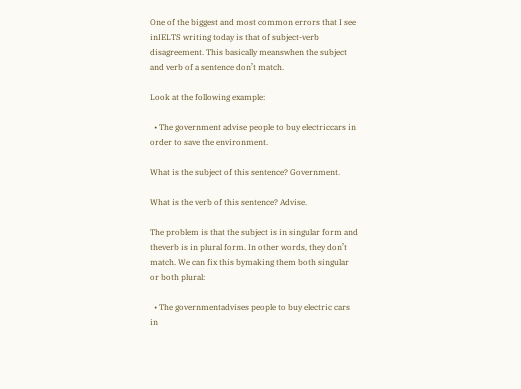One of the biggest and most common errors that I see inIELTS writing today is that of subject-verb disagreement. This basically meanswhen the subject and verb of a sentence don’t match.

Look at the following example:

  • The government advise people to buy electriccars in order to save the environment.

What is the subject of this sentence? Government.

What is the verb of this sentence? Advise.

The problem is that the subject is in singular form and theverb is in plural form. In other words, they don’t match. We can fix this bymaking them both singular or both plural:

  • The governmentadvises people to buy electric cars in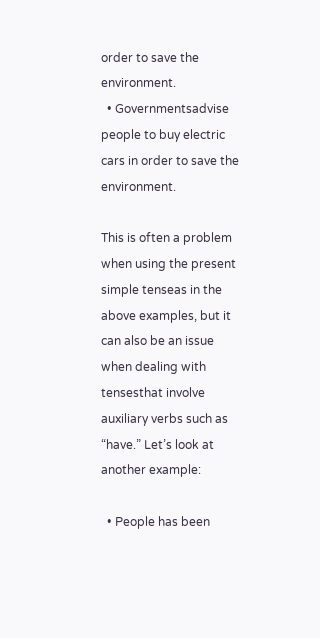order to save the environment.
  • Governmentsadvise people to buy electric cars in order to save the environment.

This is often a problem when using the present simple tenseas in the above examples, but it can also be an issue when dealing with tensesthat involve auxiliary verbs such as “have.” Let’s look at another example:

  • People has been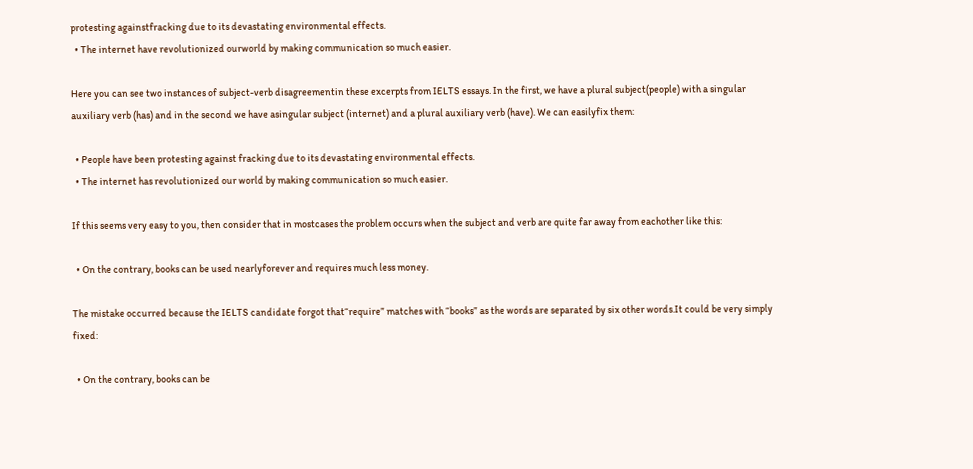protesting againstfracking due to its devastating environmental effects.
  • The internet have revolutionized ourworld by making communication so much easier.

Here you can see two instances of subject-verb disagreementin these excerpts from IELTS essays. In the first, we have a plural subject(people) with a singular auxiliary verb (has) and in the second we have asingular subject (internet) and a plural auxiliary verb (have). We can easilyfix them:

  • People have been protesting against fracking due to its devastating environmental effects.
  • The internet has revolutionized our world by making communication so much easier.

If this seems very easy to you, then consider that in mostcases the problem occurs when the subject and verb are quite far away from eachother like this:

  • On the contrary, books can be used nearlyforever and requires much less money.

The mistake occurred because the IELTS candidate forgot that“require” matches with “books” as the words are separated by six other words.It could be very simply fixed:

  • On the contrary, books can be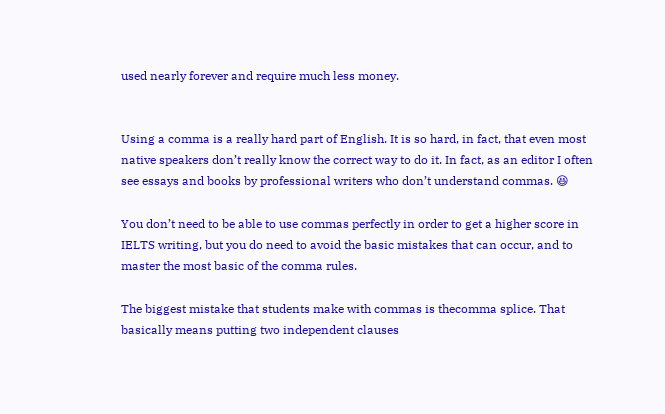used nearly forever and require much less money.


Using a comma is a really hard part of English. It is so hard, in fact, that even most native speakers don’t really know the correct way to do it. In fact, as an editor I often see essays and books by professional writers who don’t understand commas. 😆

You don’t need to be able to use commas perfectly in order to get a higher score in IELTS writing, but you do need to avoid the basic mistakes that can occur, and to master the most basic of the comma rules.

The biggest mistake that students make with commas is thecomma splice. That basically means putting two independent clauses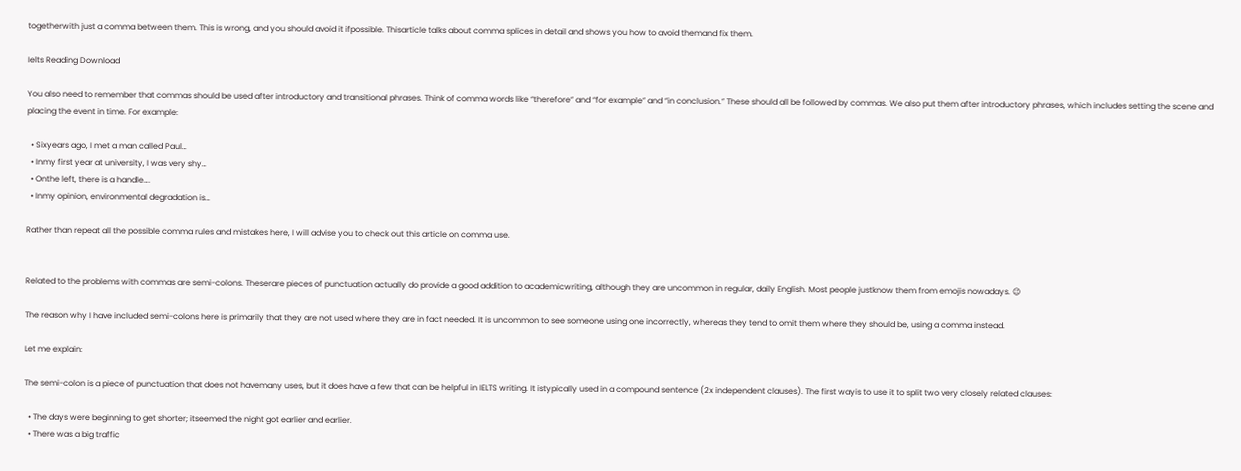togetherwith just a comma between them. This is wrong, and you should avoid it ifpossible. Thisarticle talks about comma splices in detail and shows you how to avoid themand fix them.

Ielts Reading Download

You also need to remember that commas should be used after introductory and transitional phrases. Think of comma words like “therefore” and “for example” and “in conclusion.” These should all be followed by commas. We also put them after introductory phrases, which includes setting the scene and placing the event in time. For example:

  • Sixyears ago, I met a man called Paul…
  • Inmy first year at university, I was very shy…
  • Onthe left, there is a handle….
  • Inmy opinion, environmental degradation is…

Rather than repeat all the possible comma rules and mistakes here, I will advise you to check out this article on comma use.


Related to the problems with commas are semi-colons. Theserare pieces of punctuation actually do provide a good addition to academicwriting, although they are uncommon in regular, daily English. Most people justknow them from emojis nowadays. 😉

The reason why I have included semi-colons here is primarily that they are not used where they are in fact needed. It is uncommon to see someone using one incorrectly, whereas they tend to omit them where they should be, using a comma instead.

Let me explain:

The semi-colon is a piece of punctuation that does not havemany uses, but it does have a few that can be helpful in IELTS writing. It istypically used in a compound sentence (2x independent clauses). The first wayis to use it to split two very closely related clauses:

  • The days were beginning to get shorter; itseemed the night got earlier and earlier.
  • There was a big traffic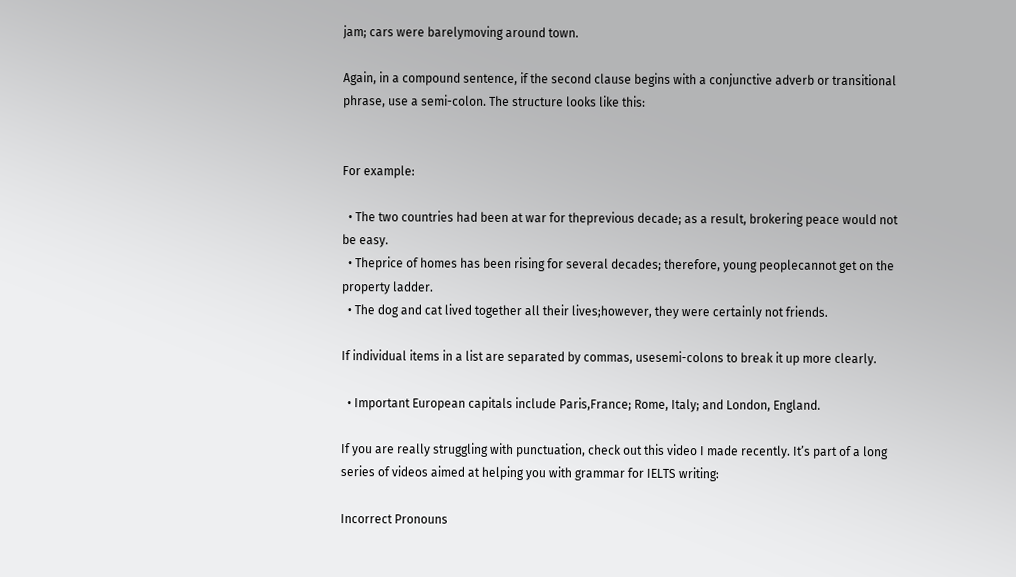jam; cars were barelymoving around town.

Again, in a compound sentence, if the second clause begins with a conjunctive adverb or transitional phrase, use a semi-colon. The structure looks like this:


For example:

  • The two countries had been at war for theprevious decade; as a result, brokering peace would not be easy.
  • Theprice of homes has been rising for several decades; therefore, young peoplecannot get on the property ladder.
  • The dog and cat lived together all their lives;however, they were certainly not friends.

If individual items in a list are separated by commas, usesemi-colons to break it up more clearly.

  • Important European capitals include Paris,France; Rome, Italy; and London, England.

If you are really struggling with punctuation, check out this video I made recently. It’s part of a long series of videos aimed at helping you with grammar for IELTS writing:

Incorrect Pronouns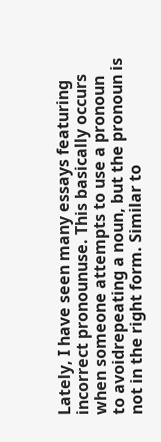Lately, I have seen many essays featuring incorrect pronounuse. This basically occurs when someone attempts to use a pronoun to avoidrepeating a noun, but the pronoun is not in the right form. Similar to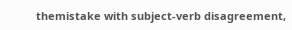themistake with subject-verb disagreement,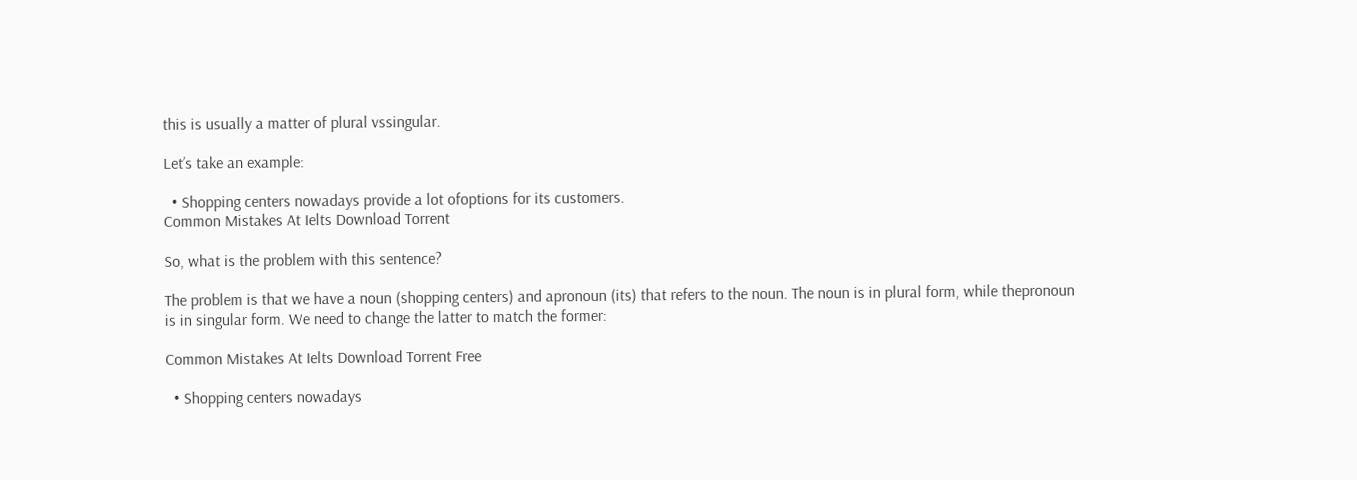this is usually a matter of plural vssingular.

Let’s take an example:

  • Shopping centers nowadays provide a lot ofoptions for its customers.
Common Mistakes At Ielts Download Torrent

So, what is the problem with this sentence?

The problem is that we have a noun (shopping centers) and apronoun (its) that refers to the noun. The noun is in plural form, while thepronoun is in singular form. We need to change the latter to match the former:

Common Mistakes At Ielts Download Torrent Free

  • Shopping centers nowadays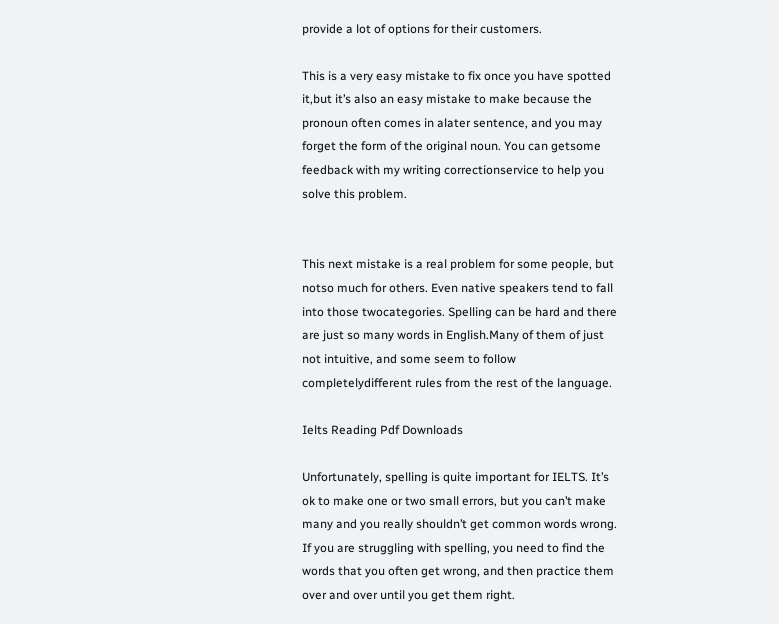provide a lot of options for their customers.

This is a very easy mistake to fix once you have spotted it,but it’s also an easy mistake to make because the pronoun often comes in alater sentence, and you may forget the form of the original noun. You can getsome feedback with my writing correctionservice to help you solve this problem.


This next mistake is a real problem for some people, but notso much for others. Even native speakers tend to fall into those twocategories. Spelling can be hard and there are just so many words in English.Many of them of just not intuitive, and some seem to follow completelydifferent rules from the rest of the language.

Ielts Reading Pdf Downloads

Unfortunately, spelling is quite important for IELTS. It’s ok to make one or two small errors, but you can’t make many and you really shouldn’t get common words wrong. If you are struggling with spelling, you need to find the words that you often get wrong, and then practice them over and over until you get them right.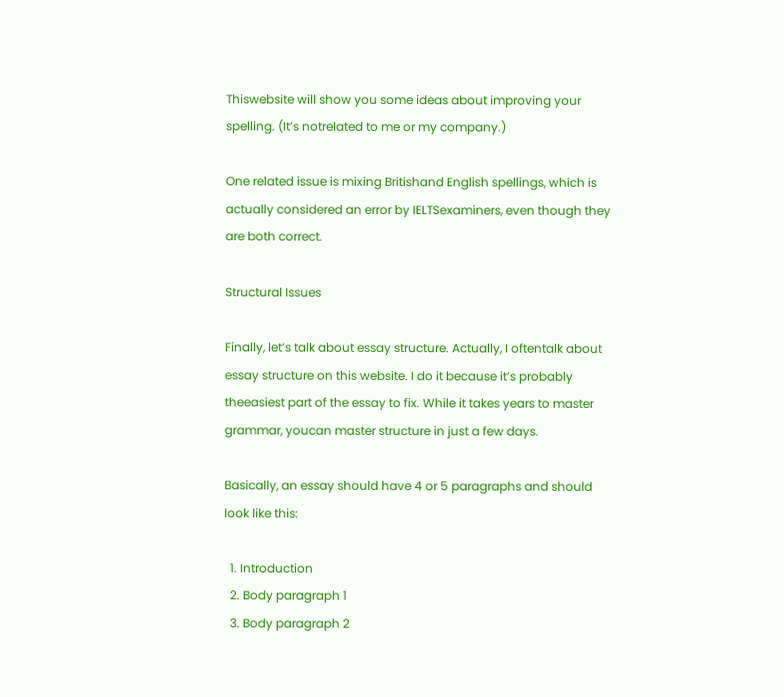Thiswebsite will show you some ideas about improving your spelling. (It’s notrelated to me or my company.)

One related issue is mixing Britishand English spellings, which is actually considered an error by IELTSexaminers, even though they are both correct.

Structural Issues

Finally, let’s talk about essay structure. Actually, I oftentalk about essay structure on this website. I do it because it’s probably theeasiest part of the essay to fix. While it takes years to master grammar, youcan master structure in just a few days.

Basically, an essay should have 4 or 5 paragraphs and should look like this:

  1. Introduction
  2. Body paragraph 1
  3. Body paragraph 2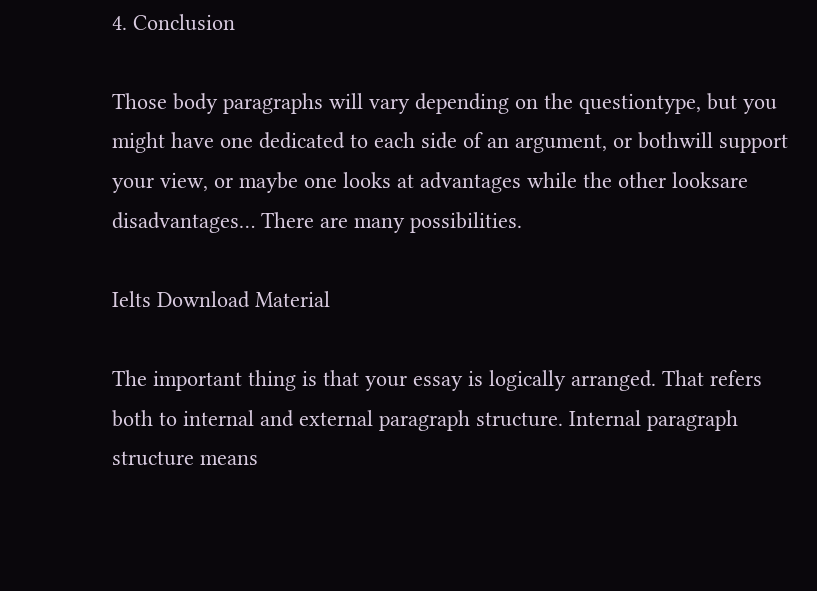4. Conclusion

Those body paragraphs will vary depending on the questiontype, but you might have one dedicated to each side of an argument, or bothwill support your view, or maybe one looks at advantages while the other looksare disadvantages… There are many possibilities.

Ielts Download Material

The important thing is that your essay is logically arranged. That refers both to internal and external paragraph structure. Internal paragraph structure means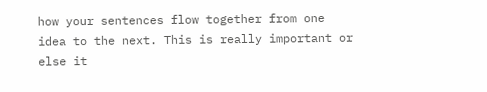how your sentences flow together from one idea to the next. This is really important or else it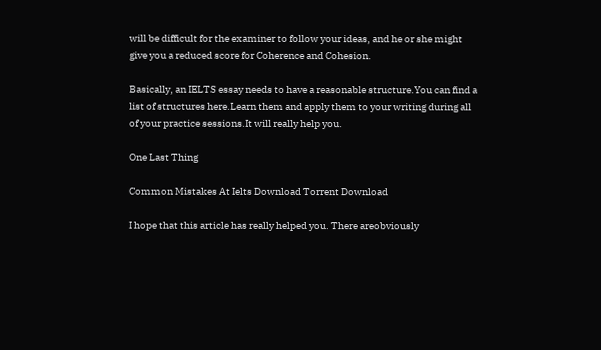will be difficult for the examiner to follow your ideas, and he or she might give you a reduced score for Coherence and Cohesion.

Basically, an IELTS essay needs to have a reasonable structure.You can find a list of structures here.Learn them and apply them to your writing during all of your practice sessions.It will really help you.

One Last Thing

Common Mistakes At Ielts Download Torrent Download

I hope that this article has really helped you. There areobviously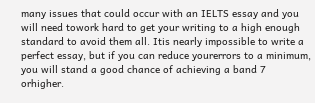many issues that could occur with an IELTS essay and you will need towork hard to get your writing to a high enough standard to avoid them all. Itis nearly impossible to write a perfect essay, but if you can reduce yourerrors to a minimum, you will stand a good chance of achieving a band 7 orhigher.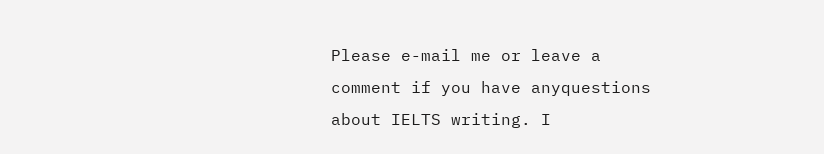Please e-mail me or leave a comment if you have anyquestions about IELTS writing. I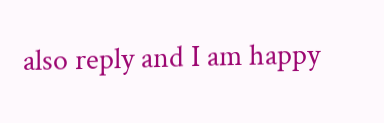also reply and I am happy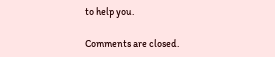to help you.

Comments are closed.